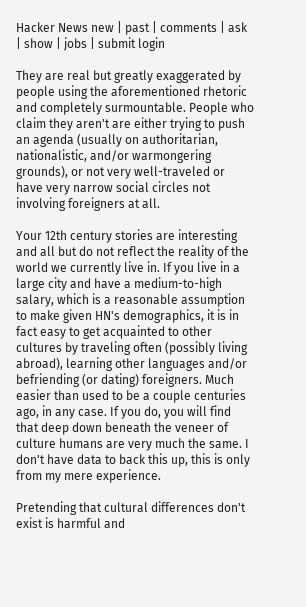Hacker News new | past | comments | ask | show | jobs | submit login

They are real but greatly exaggerated by people using the aforementioned rhetoric and completely surmountable. People who claim they aren't are either trying to push an agenda (usually on authoritarian, nationalistic, and/or warmongering grounds), or not very well-traveled or have very narrow social circles not involving foreigners at all.

Your 12th century stories are interesting and all but do not reflect the reality of the world we currently live in. If you live in a large city and have a medium-to-high salary, which is a reasonable assumption to make given HN's demographics, it is in fact easy to get acquainted to other cultures by traveling often (possibly living abroad), learning other languages and/or befriending (or dating) foreigners. Much easier than used to be a couple centuries ago, in any case. If you do, you will find that deep down beneath the veneer of culture humans are very much the same. I don't have data to back this up, this is only from my mere experience.

Pretending that cultural differences don't exist is harmful and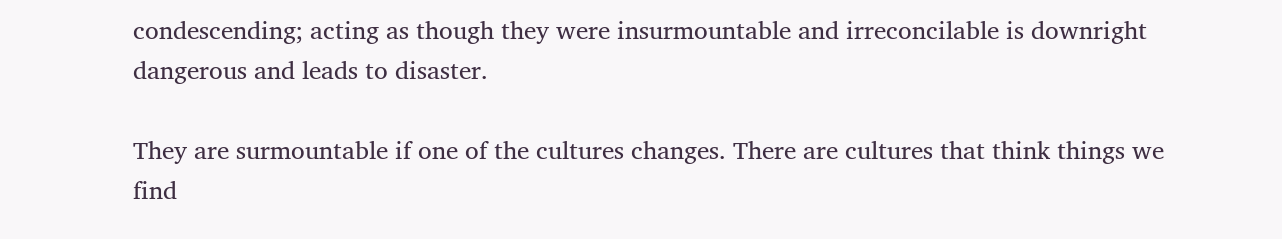condescending; acting as though they were insurmountable and irreconcilable is downright dangerous and leads to disaster.

They are surmountable if one of the cultures changes. There are cultures that think things we find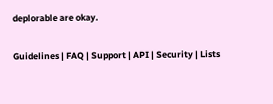deplorable are okay.

Guidelines | FAQ | Support | API | Security | Lists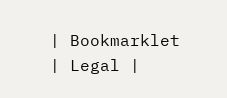| Bookmarklet | Legal |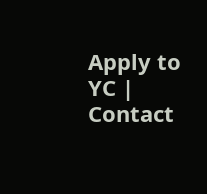Apply to YC | Contact